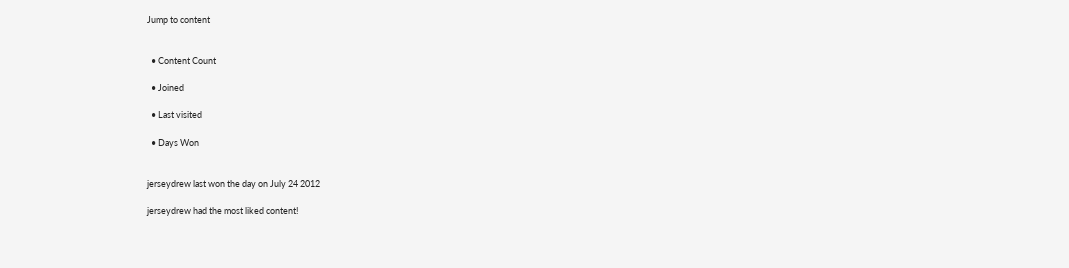Jump to content


  • Content Count

  • Joined

  • Last visited

  • Days Won


jerseydrew last won the day on July 24 2012

jerseydrew had the most liked content!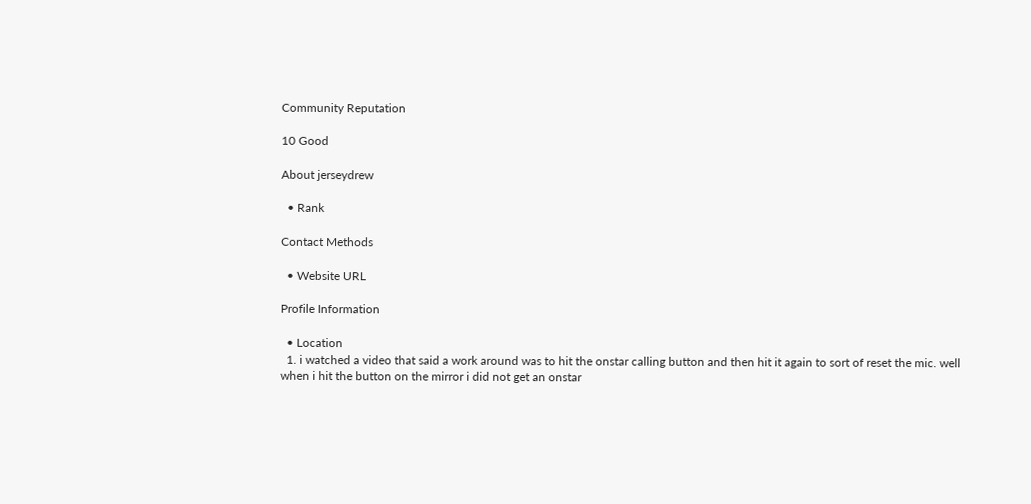Community Reputation

10 Good

About jerseydrew

  • Rank

Contact Methods

  • Website URL

Profile Information

  • Location
  1. i watched a video that said a work around was to hit the onstar calling button and then hit it again to sort of reset the mic. well when i hit the button on the mirror i did not get an onstar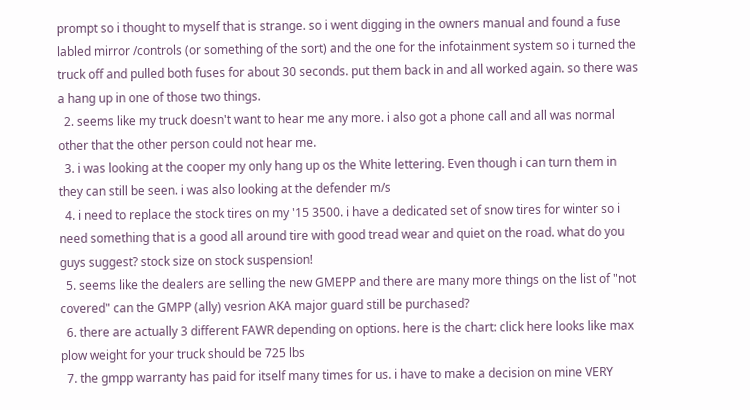prompt so i thought to myself that is strange. so i went digging in the owners manual and found a fuse labled mirror /controls (or something of the sort) and the one for the infotainment system so i turned the truck off and pulled both fuses for about 30 seconds. put them back in and all worked again. so there was a hang up in one of those two things.
  2. seems like my truck doesn't want to hear me any more. i also got a phone call and all was normal other that the other person could not hear me.
  3. i was looking at the cooper my only hang up os the White lettering. Even though i can turn them in they can still be seen. i was also looking at the defender m/s
  4. i need to replace the stock tires on my '15 3500. i have a dedicated set of snow tires for winter so i need something that is a good all around tire with good tread wear and quiet on the road. what do you guys suggest? stock size on stock suspension!
  5. seems like the dealers are selling the new GMEPP and there are many more things on the list of "not covered" can the GMPP (ally) vesrion AKA major guard still be purchased?
  6. there are actually 3 different FAWR depending on options. here is the chart: click here looks like max plow weight for your truck should be 725 lbs
  7. the gmpp warranty has paid for itself many times for us. i have to make a decision on mine VERY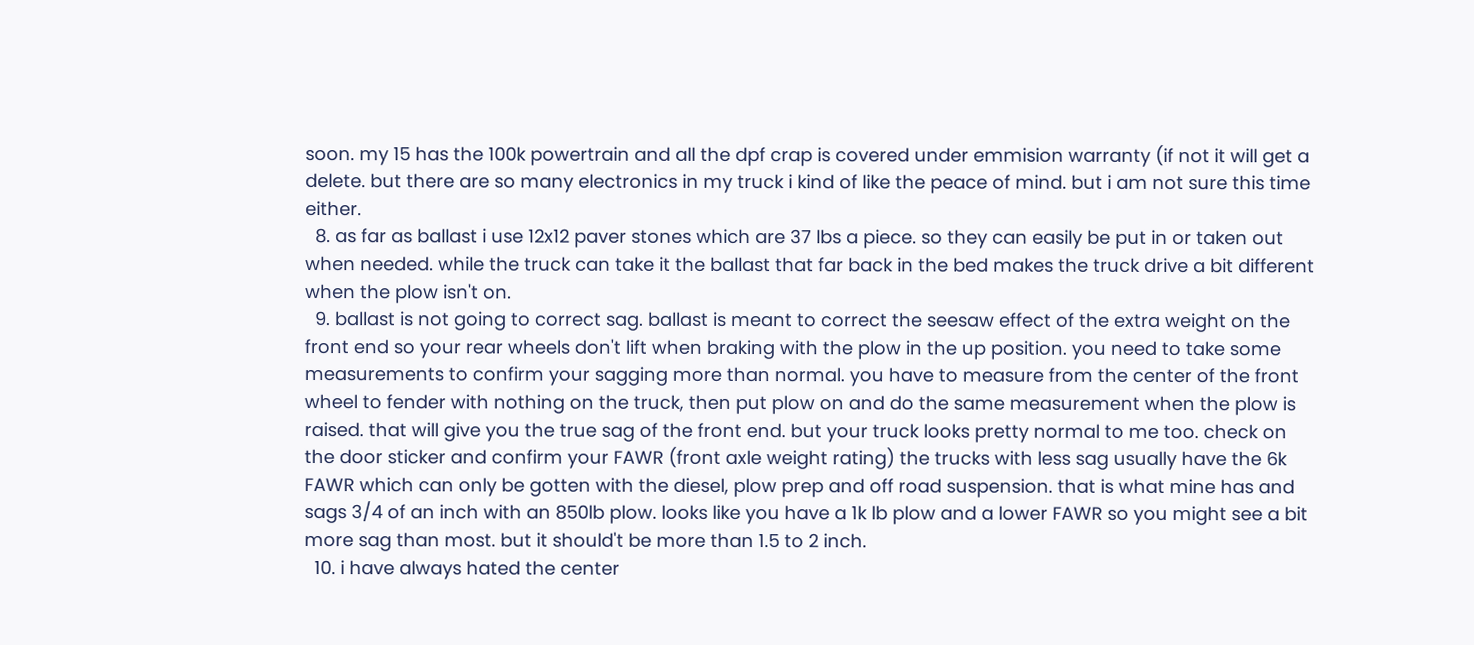soon. my 15 has the 100k powertrain and all the dpf crap is covered under emmision warranty (if not it will get a delete. but there are so many electronics in my truck i kind of like the peace of mind. but i am not sure this time either.
  8. as far as ballast i use 12x12 paver stones which are 37 lbs a piece. so they can easily be put in or taken out when needed. while the truck can take it the ballast that far back in the bed makes the truck drive a bit different when the plow isn't on.
  9. ballast is not going to correct sag. ballast is meant to correct the seesaw effect of the extra weight on the front end so your rear wheels don't lift when braking with the plow in the up position. you need to take some measurements to confirm your sagging more than normal. you have to measure from the center of the front wheel to fender with nothing on the truck, then put plow on and do the same measurement when the plow is raised. that will give you the true sag of the front end. but your truck looks pretty normal to me too. check on the door sticker and confirm your FAWR (front axle weight rating) the trucks with less sag usually have the 6k FAWR which can only be gotten with the diesel, plow prep and off road suspension. that is what mine has and sags 3/4 of an inch with an 850lb plow. looks like you have a 1k lb plow and a lower FAWR so you might see a bit more sag than most. but it should't be more than 1.5 to 2 inch.
  10. i have always hated the center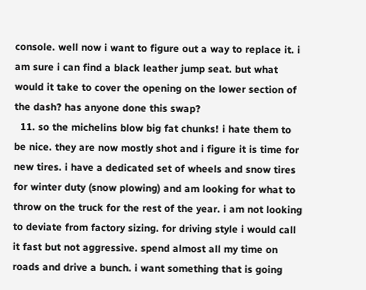console. well now i want to figure out a way to replace it. i am sure i can find a black leather jump seat. but what would it take to cover the opening on the lower section of the dash? has anyone done this swap?
  11. so the michelins blow big fat chunks! i hate them to be nice. they are now mostly shot and i figure it is time for new tires. i have a dedicated set of wheels and snow tires for winter duty (snow plowing) and am looking for what to throw on the truck for the rest of the year. i am not looking to deviate from factory sizing. for driving style i would call it fast but not aggressive. spend almost all my time on roads and drive a bunch. i want something that is going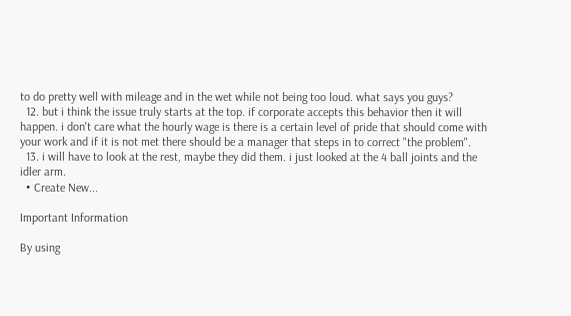to do pretty well with mileage and in the wet while not being too loud. what says you guys?
  12. but i think the issue truly starts at the top. if corporate accepts this behavior then it will happen. i don't care what the hourly wage is there is a certain level of pride that should come with your work and if it is not met there should be a manager that steps in to correct "the problem".
  13. i will have to look at the rest, maybe they did them. i just looked at the 4 ball joints and the idler arm.
  • Create New...

Important Information

By using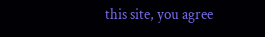this site, you agree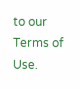to our Terms of Use.